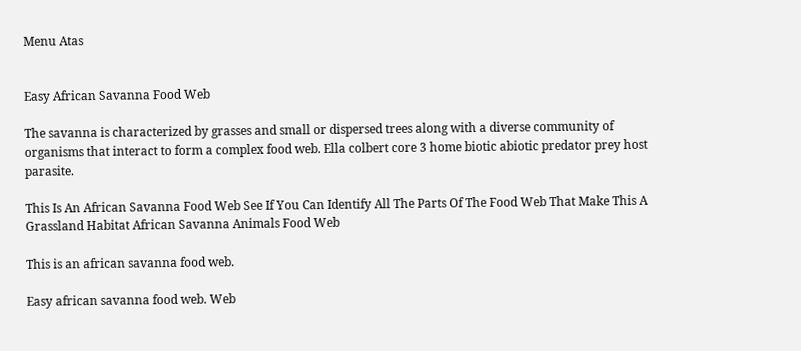Menu Atas


Easy African Savanna Food Web

The savanna is characterized by grasses and small or dispersed trees along with a diverse community of organisms that interact to form a complex food web. Ella colbert core 3 home biotic abiotic predator prey host parasite.

This Is An African Savanna Food Web See If You Can Identify All The Parts Of The Food Web That Make This A Grassland Habitat African Savanna Animals Food Web

This is an african savanna food web.

Easy african savanna food web. Web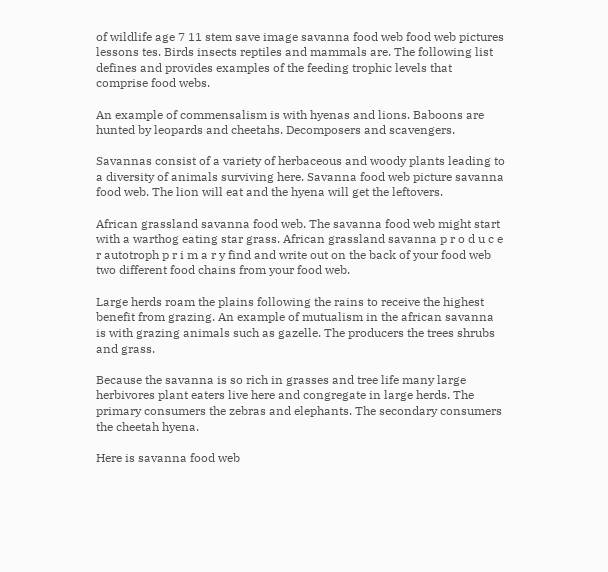of wildlife age 7 11 stem save image savanna food web food web pictures lessons tes. Birds insects reptiles and mammals are. The following list defines and provides examples of the feeding trophic levels that comprise food webs.

An example of commensalism is with hyenas and lions. Baboons are hunted by leopards and cheetahs. Decomposers and scavengers.

Savannas consist of a variety of herbaceous and woody plants leading to a diversity of animals surviving here. Savanna food web picture savanna food web. The lion will eat and the hyena will get the leftovers.

African grassland savanna food web. The savanna food web might start with a warthog eating star grass. African grassland savanna p r o d u c e r autotroph p r i m a r y find and write out on the back of your food web two different food chains from your food web.

Large herds roam the plains following the rains to receive the highest benefit from grazing. An example of mutualism in the african savanna is with grazing animals such as gazelle. The producers the trees shrubs and grass.

Because the savanna is so rich in grasses and tree life many large herbivores plant eaters live here and congregate in large herds. The primary consumers the zebras and elephants. The secondary consumers the cheetah hyena.

Here is savanna food web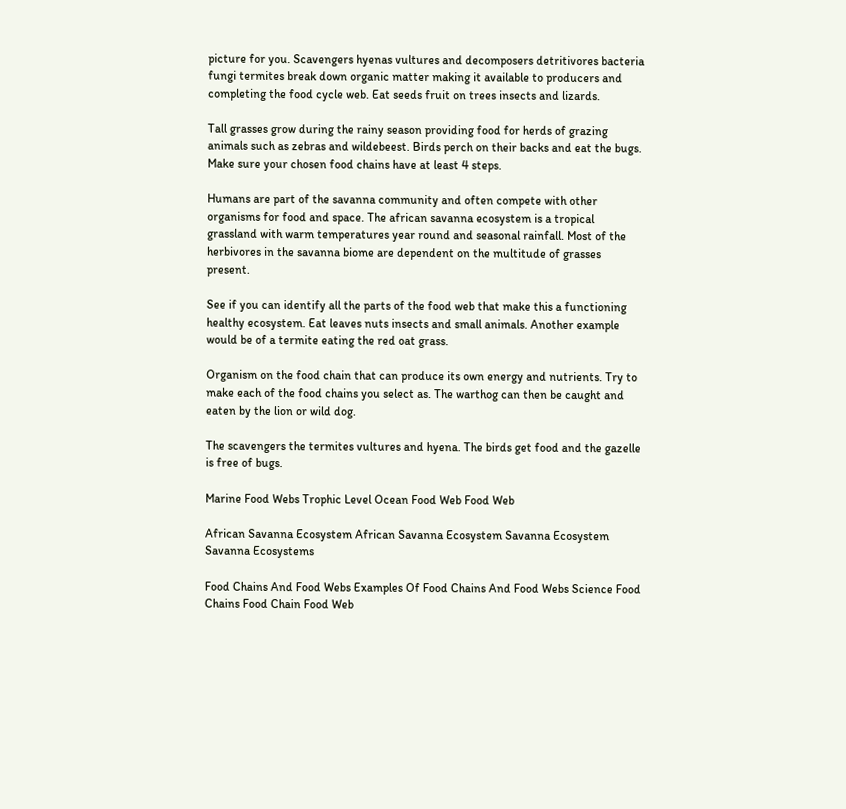picture for you. Scavengers hyenas vultures and decomposers detritivores bacteria fungi termites break down organic matter making it available to producers and completing the food cycle web. Eat seeds fruit on trees insects and lizards.

Tall grasses grow during the rainy season providing food for herds of grazing animals such as zebras and wildebeest. Birds perch on their backs and eat the bugs. Make sure your chosen food chains have at least 4 steps.

Humans are part of the savanna community and often compete with other organisms for food and space. The african savanna ecosystem is a tropical grassland with warm temperatures year round and seasonal rainfall. Most of the herbivores in the savanna biome are dependent on the multitude of grasses present.

See if you can identify all the parts of the food web that make this a functioning healthy ecosystem. Eat leaves nuts insects and small animals. Another example would be of a termite eating the red oat grass.

Organism on the food chain that can produce its own energy and nutrients. Try to make each of the food chains you select as. The warthog can then be caught and eaten by the lion or wild dog.

The scavengers the termites vultures and hyena. The birds get food and the gazelle is free of bugs.

Marine Food Webs Trophic Level Ocean Food Web Food Web

African Savanna Ecosystem African Savanna Ecosystem Savanna Ecosystem Savanna Ecosystems

Food Chains And Food Webs Examples Of Food Chains And Food Webs Science Food Chains Food Chain Food Web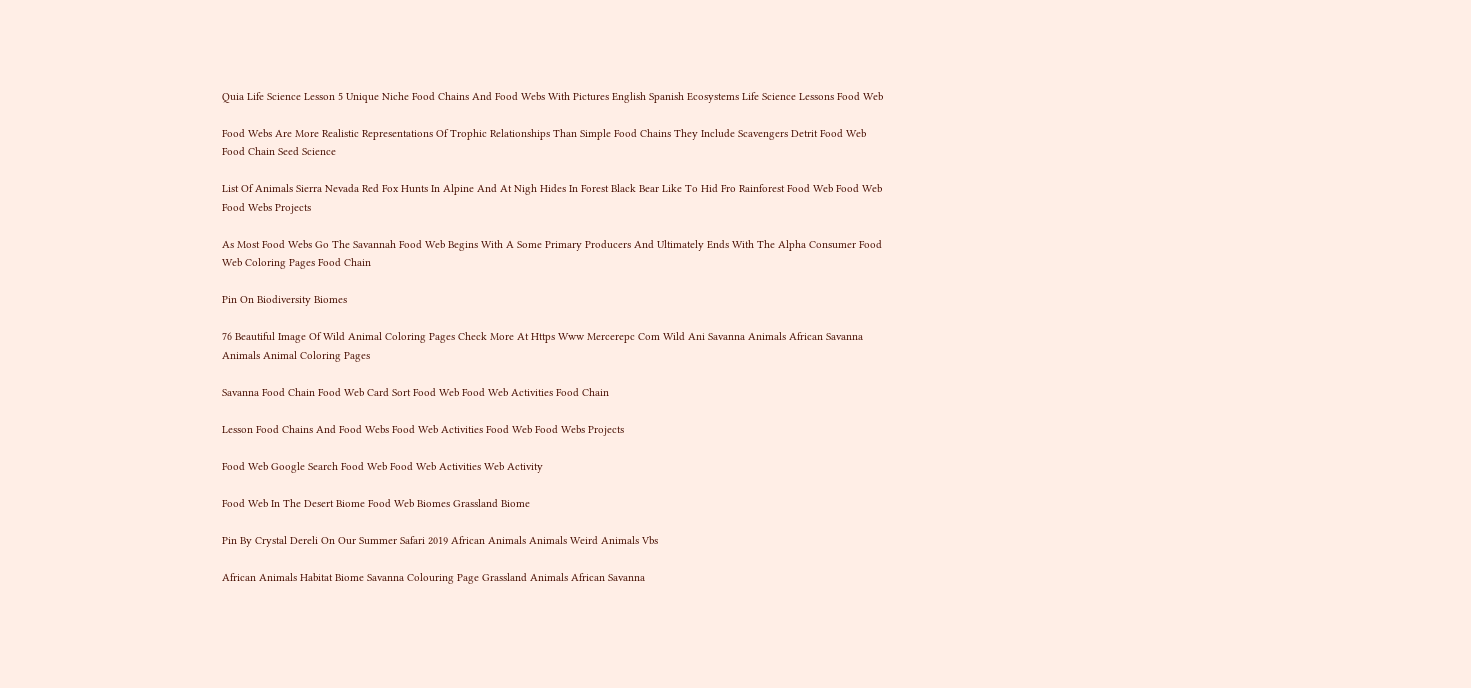Quia Life Science Lesson 5 Unique Niche Food Chains And Food Webs With Pictures English Spanish Ecosystems Life Science Lessons Food Web

Food Webs Are More Realistic Representations Of Trophic Relationships Than Simple Food Chains They Include Scavengers Detrit Food Web Food Chain Seed Science

List Of Animals Sierra Nevada Red Fox Hunts In Alpine And At Nigh Hides In Forest Black Bear Like To Hid Fro Rainforest Food Web Food Web Food Webs Projects

As Most Food Webs Go The Savannah Food Web Begins With A Some Primary Producers And Ultimately Ends With The Alpha Consumer Food Web Coloring Pages Food Chain

Pin On Biodiversity Biomes

76 Beautiful Image Of Wild Animal Coloring Pages Check More At Https Www Mercerepc Com Wild Ani Savanna Animals African Savanna Animals Animal Coloring Pages

Savanna Food Chain Food Web Card Sort Food Web Food Web Activities Food Chain

Lesson Food Chains And Food Webs Food Web Activities Food Web Food Webs Projects

Food Web Google Search Food Web Food Web Activities Web Activity

Food Web In The Desert Biome Food Web Biomes Grassland Biome

Pin By Crystal Dereli On Our Summer Safari 2019 African Animals Animals Weird Animals Vbs

African Animals Habitat Biome Savanna Colouring Page Grassland Animals African Savanna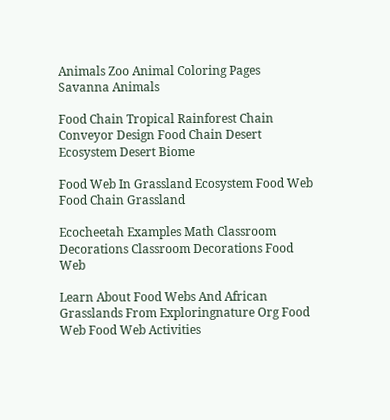Animals Zoo Animal Coloring Pages Savanna Animals

Food Chain Tropical Rainforest Chain Conveyor Design Food Chain Desert Ecosystem Desert Biome

Food Web In Grassland Ecosystem Food Web Food Chain Grassland

Ecocheetah Examples Math Classroom Decorations Classroom Decorations Food Web

Learn About Food Webs And African Grasslands From Exploringnature Org Food Web Food Web Activities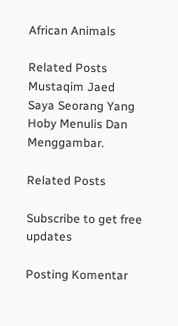African Animals

Related Posts
Mustaqim Jaed
Saya Seorang Yang Hoby Menulis Dan Menggambar.

Related Posts

Subscribe to get free updates

Posting Komentar